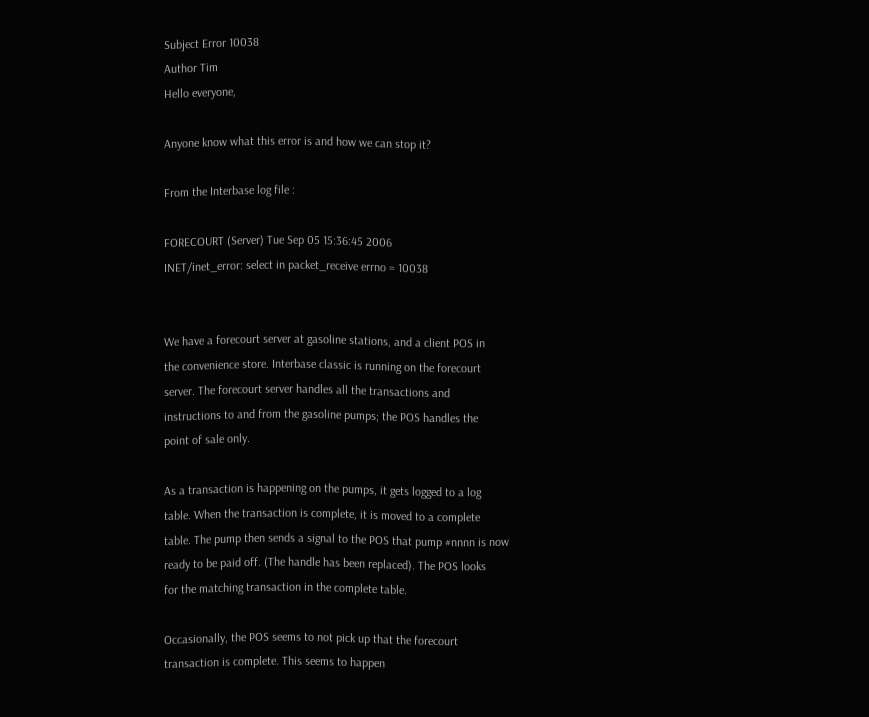Subject Error 10038
Author Tim
Hello everyone,

Anyone know what this error is and how we can stop it?

From the Interbase log file :

FORECOURT (Server) Tue Sep 05 15:36:45 2006
INET/inet_error: select in packet_receive errno = 10038


We have a forecourt server at gasoline stations, and a client POS in
the convenience store. Interbase classic is running on the forecourt
server. The forecourt server handles all the transactions and
instructions to and from the gasoline pumps; the POS handles the
point of sale only.

As a transaction is happening on the pumps, it gets logged to a log
table. When the transaction is complete, it is moved to a complete
table. The pump then sends a signal to the POS that pump #nnnn is now
ready to be paid off. (The handle has been replaced). The POS looks
for the matching transaction in the complete table.

Occasionally, the POS seems to not pick up that the forecourt
transaction is complete. This seems to happen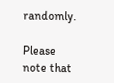randomly.

Please note that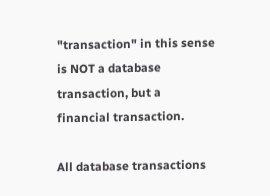"transaction" in this sense is NOT a database
transaction, but a financial transaction.

All database transactions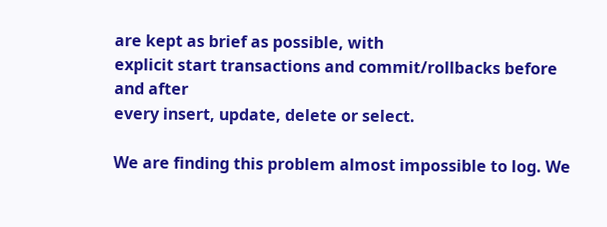are kept as brief as possible, with
explicit start transactions and commit/rollbacks before and after
every insert, update, delete or select.

We are finding this problem almost impossible to log. We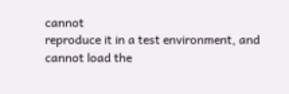cannot
reproduce it in a test environment, and cannot load the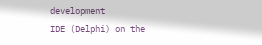development
IDE (Delphi) on the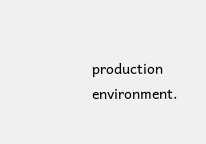production environment.